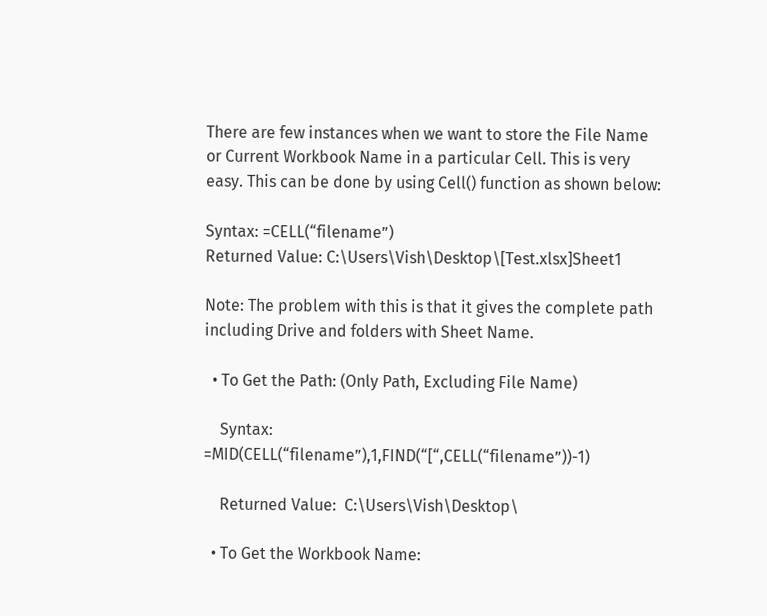There are few instances when we want to store the File Name or Current Workbook Name in a particular Cell. This is very easy. This can be done by using Cell() function as shown below:

Syntax: =CELL(“filename”)
Returned Value: C:\Users\Vish\Desktop\[Test.xlsx]Sheet1

Note: The problem with this is that it gives the complete path including Drive and folders with Sheet Name.

  • To Get the Path: (Only Path, Excluding File Name)

    Syntax:  =MID(CELL(“filename”),1,FIND(“[“,CELL(“filename”))-1)

    Returned Value:  C:\Users\Vish\Desktop\

  • To Get the Workbook Name: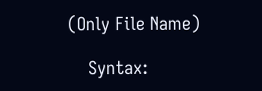(Only File Name)

    Syntax: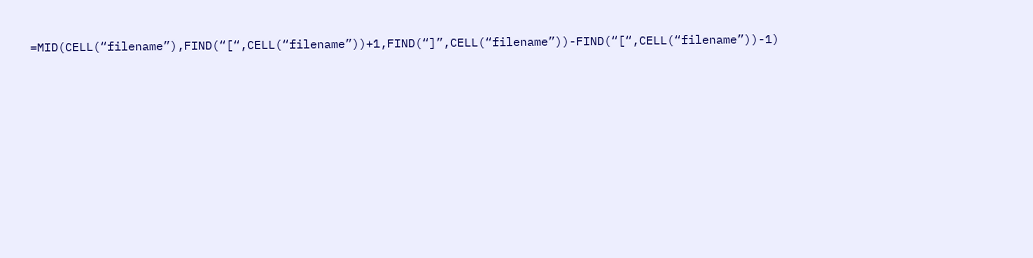=MID(CELL(“filename”),FIND(“[“,CELL(“filename”))+1,FIND(“]”,CELL(“filename”))-FIND(“[“,CELL(“filename”))-1)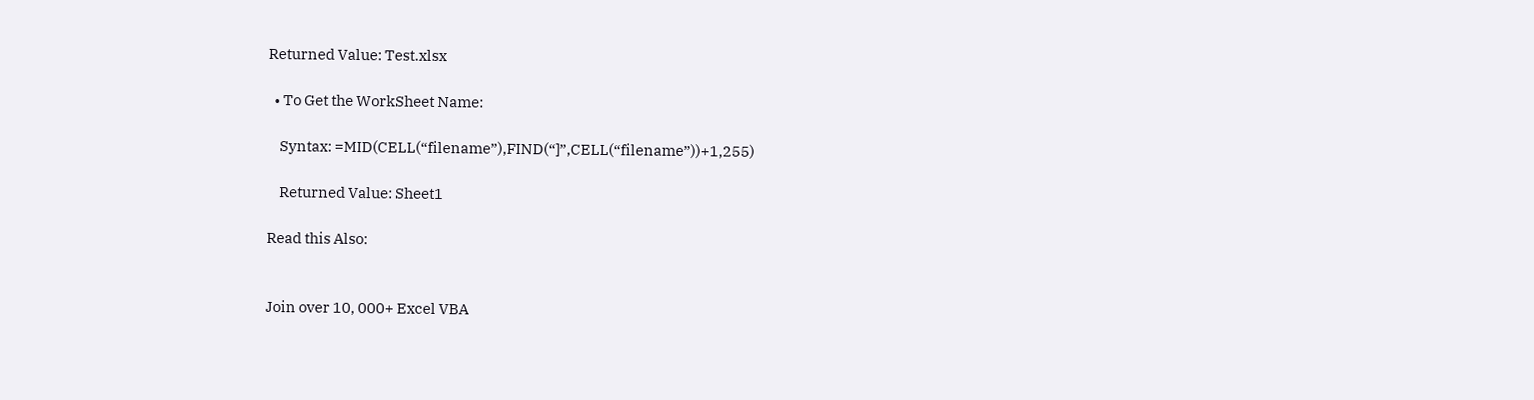Returned Value: Test.xlsx

  • To Get the WorkSheet Name:

    Syntax: =MID(CELL(“filename”),FIND(“]”,CELL(“filename”))+1,255)

    Returned Value: Sheet1

Read this Also:


Join over 10, 000+ Excel VBA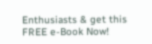Enthusiasts & get this FREE e-Book Now!